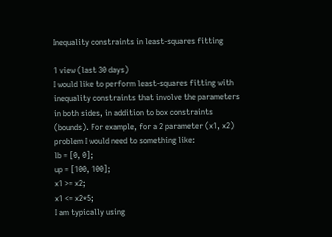Inequality constraints in least-squares fitting

1 view (last 30 days)
I would like to perform least-squares fitting with inequality constraints that involve the parameters in both sides, in addition to box constraints (bounds). For example, for a 2 parameter (x1, x2) problem I would need to something like:
lb = [0, 0];
up = [100, 100];
x1 >= x2;
x1 <= x2*5;
I am typically using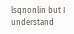lsqnonlin but I understand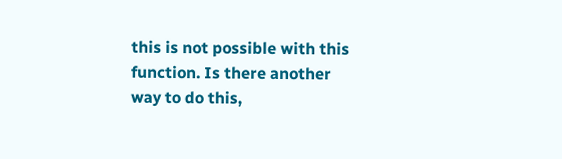this is not possible with this function. Is there another way to do this,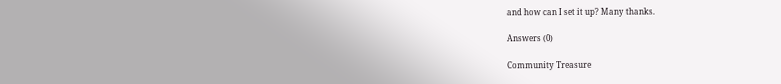and how can I set it up? Many thanks.

Answers (0)

Community Treasure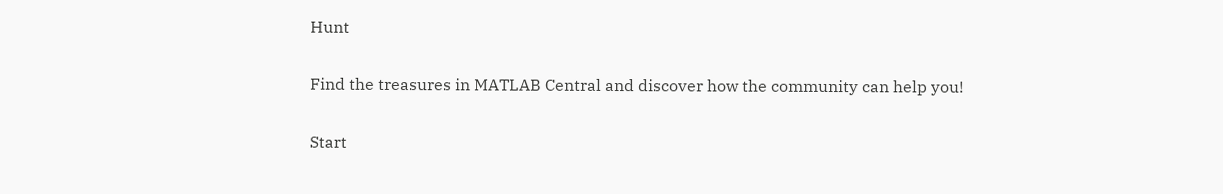Hunt

Find the treasures in MATLAB Central and discover how the community can help you!

Start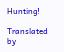Hunting!

Translated by